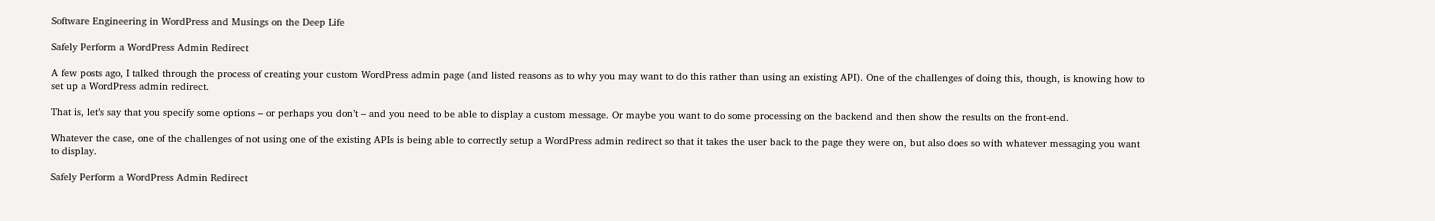Software Engineering in WordPress and Musings on the Deep Life

Safely Perform a WordPress Admin Redirect

A few posts ago, I talked through the process of creating your custom WordPress admin page (and listed reasons as to why you may want to do this rather than using an existing API). One of the challenges of doing this, though, is knowing how to set up a WordPress admin redirect.

That is, let’s say that you specify some options – or perhaps you don’t – and you need to be able to display a custom message. Or maybe you want to do some processing on the backend and then show the results on the front-end.

Whatever the case, one of the challenges of not using one of the existing APIs is being able to correctly setup a WordPress admin redirect so that it takes the user back to the page they were on, but also does so with whatever messaging you want to display.

Safely Perform a WordPress Admin Redirect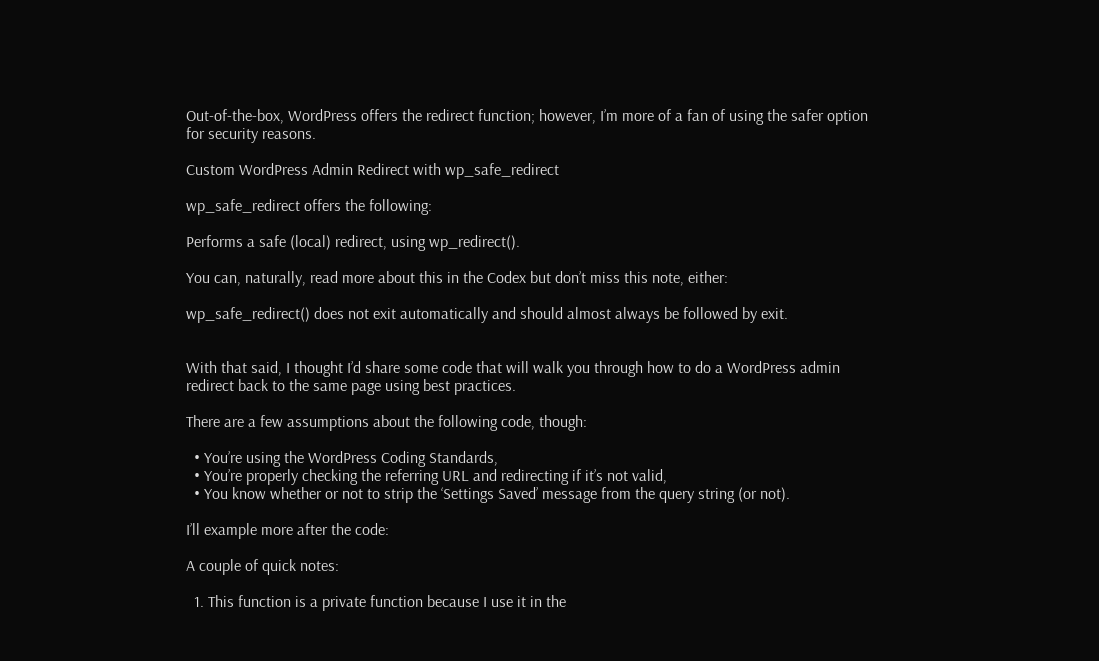Out-of-the-box, WordPress offers the redirect function; however, I’m more of a fan of using the safer option for security reasons.

Custom WordPress Admin Redirect with wp_safe_redirect

wp_safe_redirect offers the following:

Performs a safe (local) redirect, using wp_redirect().

You can, naturally, read more about this in the Codex but don’t miss this note, either:

wp_safe_redirect() does not exit automatically and should almost always be followed by exit.


With that said, I thought I’d share some code that will walk you through how to do a WordPress admin redirect back to the same page using best practices.

There are a few assumptions about the following code, though:

  • You’re using the WordPress Coding Standards,
  • You’re properly checking the referring URL and redirecting if it’s not valid,
  • You know whether or not to strip the ‘Settings Saved’ message from the query string (or not).

I’ll example more after the code:

A couple of quick notes:

  1. This function is a private function because I use it in the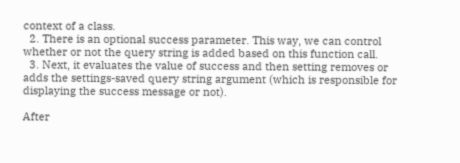context of a class.
  2. There is an optional success parameter. This way, we can control whether or not the query string is added based on this function call.
  3. Next, it evaluates the value of success and then setting removes or adds the settings-saved query string argument (which is responsible for displaying the success message or not).

After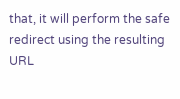that, it will perform the safe redirect using the resulting URL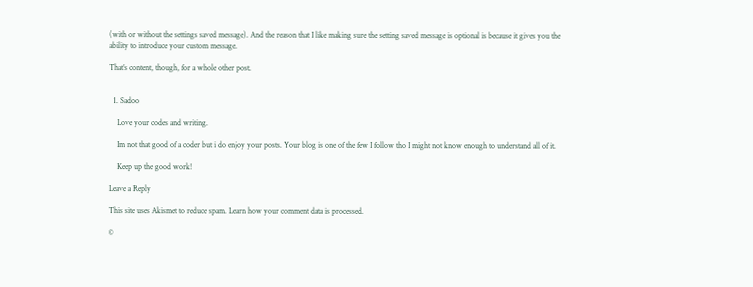(with or without the settings saved message). And the reason that I like making sure the setting saved message is optional is because it gives you the ability to introduce your custom message.

That’s content, though, for a whole other post.


  1. Sadoo

    Love your codes and writing.

    Im not that good of a coder but i do enjoy your posts. Your blog is one of the few I follow tho I might not know enough to understand all of it.

    Keep up the good work!

Leave a Reply

This site uses Akismet to reduce spam. Learn how your comment data is processed.

©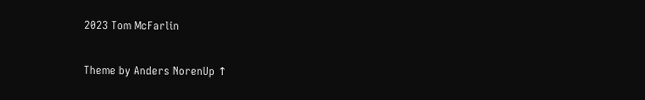2023 Tom McFarlin

Theme by Anders NorenUp ↑